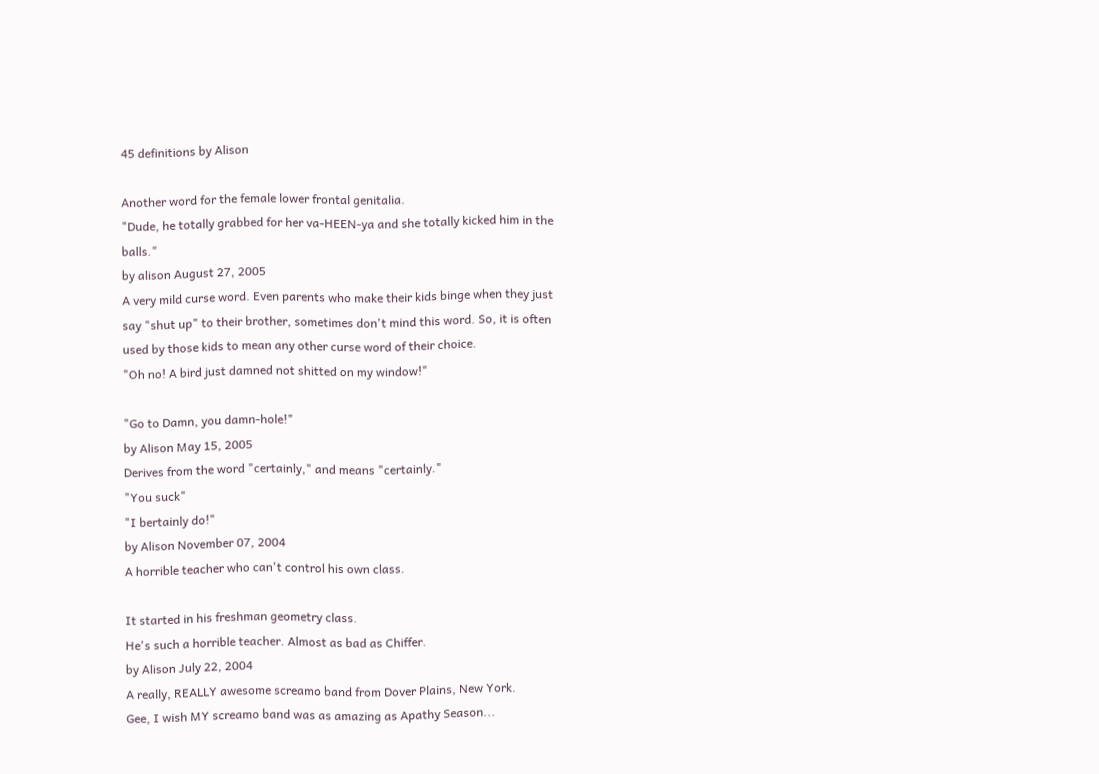45 definitions by Alison

Another word for the female lower frontal genitalia.
"Dude, he totally grabbed for her va-HEEN-ya and she totally kicked him in the balls."
by alison August 27, 2005
A very mild curse word. Even parents who make their kids binge when they just say "shut up" to their brother, sometimes don't mind this word. So, it is often used by those kids to mean any other curse word of their choice.
"Oh no! A bird just damned not shitted on my window!"

"Go to Damn, you damn-hole!"
by Alison May 15, 2005
Derives from the word "certainly," and means "certainly."
"You suck"
"I bertainly do!"
by Alison November 07, 2004
A horrible teacher who can't control his own class.

It started in his freshman geometry class.
He's such a horrible teacher. Almost as bad as Chiffer.
by Alison July 22, 2004
A really, REALLY awesome screamo band from Dover Plains, New York.
Gee, I wish MY screamo band was as amazing as Apathy Season...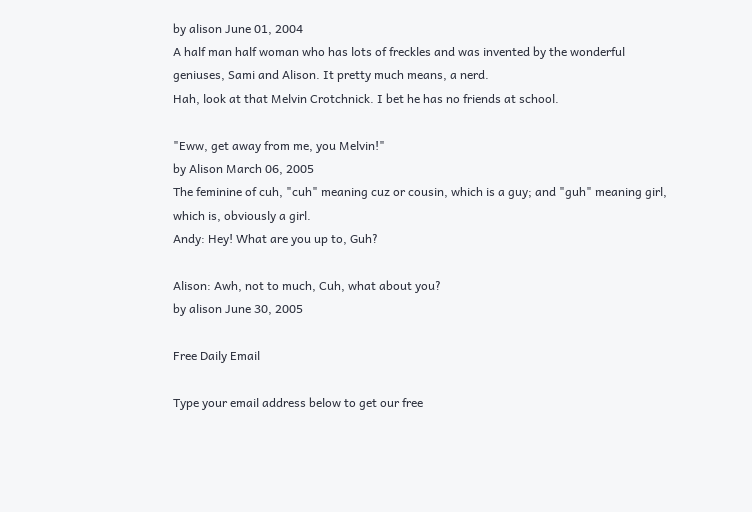by alison June 01, 2004
A half man half woman who has lots of freckles and was invented by the wonderful geniuses, Sami and Alison. It pretty much means, a nerd.
Hah, look at that Melvin Crotchnick. I bet he has no friends at school.

"Eww, get away from me, you Melvin!"
by Alison March 06, 2005
The feminine of cuh, "cuh" meaning cuz or cousin, which is a guy; and "guh" meaning girl, which is, obviously a girl.
Andy: Hey! What are you up to, Guh?

Alison: Awh, not to much, Cuh, what about you?
by alison June 30, 2005

Free Daily Email

Type your email address below to get our free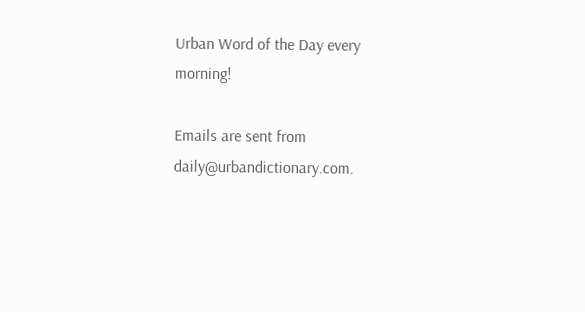Urban Word of the Day every morning!

Emails are sent from daily@urbandictionary.com.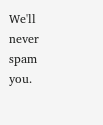We'll never spam you.